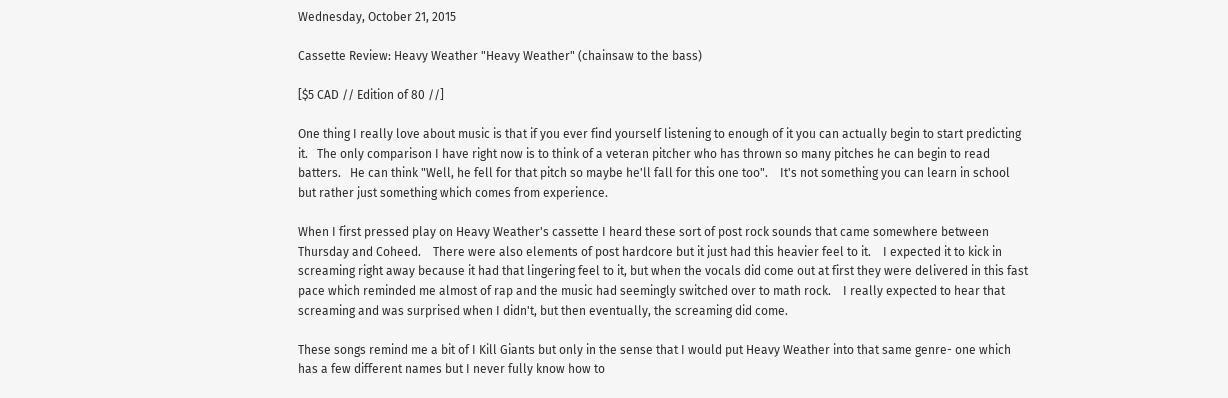Wednesday, October 21, 2015

Cassette Review: Heavy Weather "Heavy Weather" (chainsaw to the bass)

[$5 CAD // Edition of 80 //]

One thing I really love about music is that if you ever find yourself listening to enough of it you can actually begin to start predicting it.   The only comparison I have right now is to think of a veteran pitcher who has thrown so many pitches he can begin to read batters.   He can think "Well, he fell for that pitch so maybe he'll fall for this one too".    It's not something you can learn in school but rather just something which comes from experience.

When I first pressed play on Heavy Weather's cassette I heard these sort of post rock sounds that came somewhere between Thursday and Coheed.    There were also elements of post hardcore but it just had this heavier feel to it.    I expected it to kick in screaming right away because it had that lingering feel to it, but when the vocals did come out at first they were delivered in this fast pace which reminded me almost of rap and the music had seemingly switched over to math rock.    I really expected to hear that screaming and was surprised when I didn't, but then eventually, the screaming did come.

These songs remind me a bit of I Kill Giants but only in the sense that I would put Heavy Weather into that same genre- one which has a few different names but I never fully know how to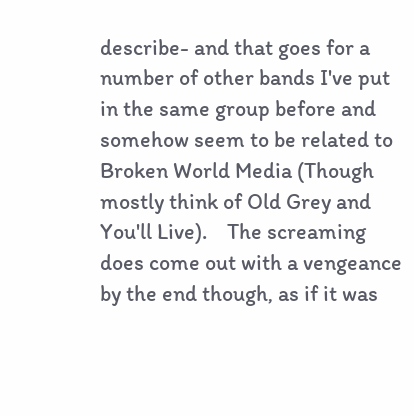describe- and that goes for a number of other bands I've put in the same group before and somehow seem to be related to Broken World Media (Though mostly think of Old Grey and You'll Live).    The screaming does come out with a vengeance by the end though, as if it was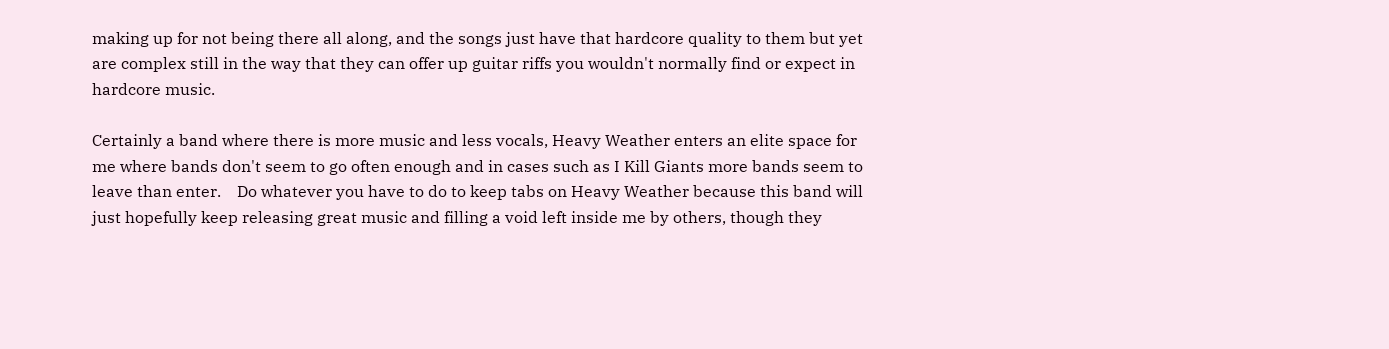making up for not being there all along, and the songs just have that hardcore quality to them but yet are complex still in the way that they can offer up guitar riffs you wouldn't normally find or expect in hardcore music.

Certainly a band where there is more music and less vocals, Heavy Weather enters an elite space for me where bands don't seem to go often enough and in cases such as I Kill Giants more bands seem to leave than enter.    Do whatever you have to do to keep tabs on Heavy Weather because this band will just hopefully keep releasing great music and filling a void left inside me by others, though they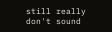still really don't sound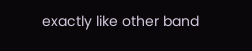exactly like other band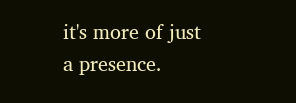it's more of just a presence.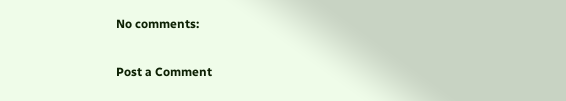No comments:

Post a Comment